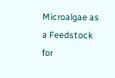Microalgae as a Feedstock for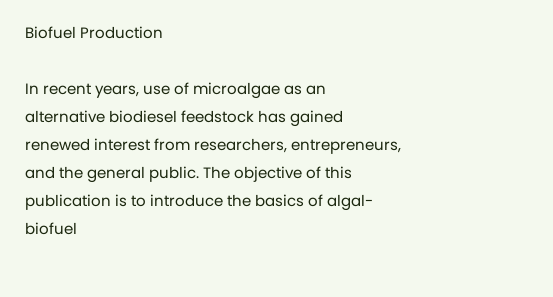Biofuel Production

In recent years, use of microalgae as an alternative biodiesel feedstock has gained renewed interest from researchers, entrepreneurs, and the general public. The objective of this publication is to introduce the basics of algal-biofuel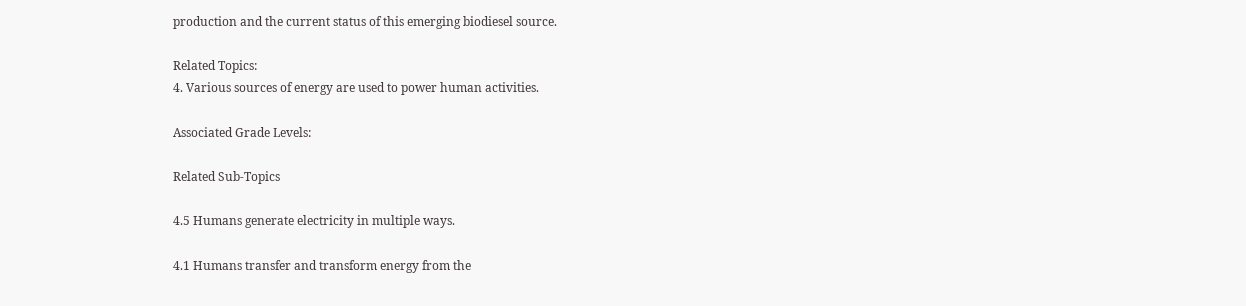production and the current status of this emerging biodiesel source.

Related Topics:
4. Various sources of energy are used to power human activities.

Associated Grade Levels:

Related Sub-Topics

4.5 Humans generate electricity in multiple ways.

4.1 Humans transfer and transform energy from the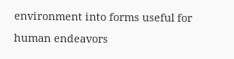environment into forms useful for human endeavors